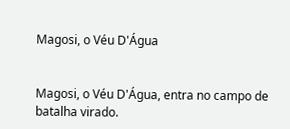Magosi, o Véu D'Água


Magosi, o Véu D'Água, entra no campo de batalha virado.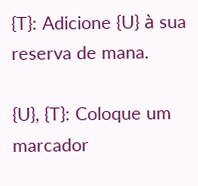{T}: Adicione {U} à sua reserva de mana.

{U}, {T}: Coloque um marcador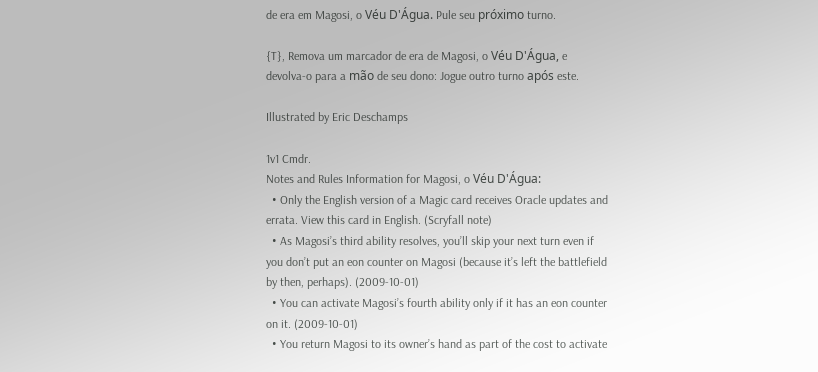de era em Magosi, o Véu D'Água. Pule seu próximo turno.

{T}, Remova um marcador de era de Magosi, o Véu D'Água, e devolva-o para a mão de seu dono: Jogue outro turno após este.

Illustrated by Eric Deschamps

1v1 Cmdr.
Notes and Rules Information for Magosi, o Véu D'Água:
  • Only the English version of a Magic card receives Oracle updates and errata. View this card in English. (Scryfall note)
  • As Magosi’s third ability resolves, you’ll skip your next turn even if you don’t put an eon counter on Magosi (because it’s left the battlefield by then, perhaps). (2009-10-01)
  • You can activate Magosi’s fourth ability only if it has an eon counter on it. (2009-10-01)
  • You return Magosi to its owner’s hand as part of the cost to activate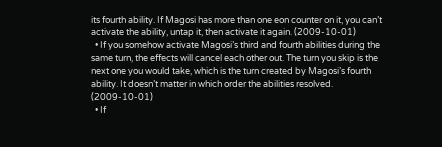its fourth ability. If Magosi has more than one eon counter on it, you can’t activate the ability, untap it, then activate it again. (2009-10-01)
  • If you somehow activate Magosi’s third and fourth abilities during the same turn, the effects will cancel each other out. The turn you skip is the next one you would take, which is the turn created by Magosi’s fourth ability. It doesn’t matter in which order the abilities resolved. (2009-10-01)
  • If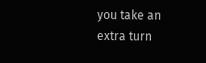you take an extra turn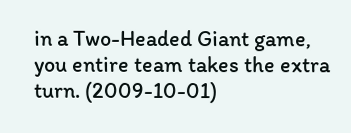in a Two-Headed Giant game, you entire team takes the extra turn. (2009-10-01)